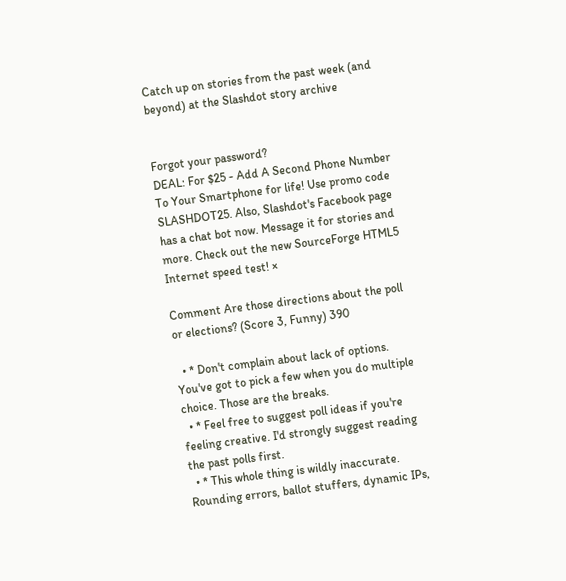Catch up on stories from the past week (and beyond) at the Slashdot story archive


Forgot your password?
DEAL: For $25 - Add A Second Phone Number To Your Smartphone for life! Use promo code SLASHDOT25. Also, Slashdot's Facebook page has a chat bot now. Message it for stories and more. Check out the new SourceForge HTML5 Internet speed test! ×

Comment Are those directions about the poll or elections? (Score 3, Funny) 390

  • * Don't complain about lack of options. You've got to pick a few when you do multiple choice. Those are the breaks.
  • * Feel free to suggest poll ideas if you're feeling creative. I'd strongly suggest reading the past polls first.
  • * This whole thing is wildly inaccurate. Rounding errors, ballot stuffers, dynamic IPs,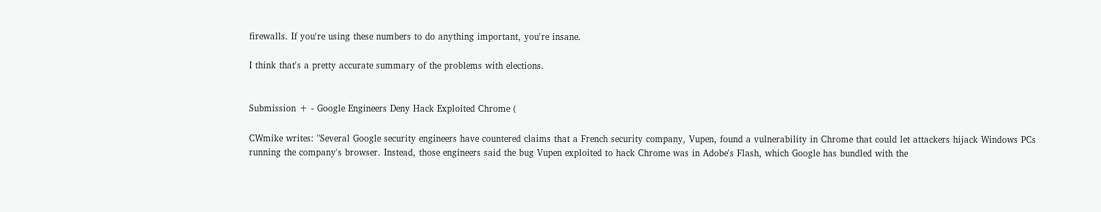firewalls. If you're using these numbers to do anything important, you're insane.

I think that's a pretty accurate summary of the problems with elections.


Submission + - Google Engineers Deny Hack Exploited Chrome (

CWmike writes: "Several Google security engineers have countered claims that a French security company, Vupen, found a vulnerability in Chrome that could let attackers hijack Windows PCs running the company's browser. Instead, those engineers said the bug Vupen exploited to hack Chrome was in Adobe's Flash, which Google has bundled with the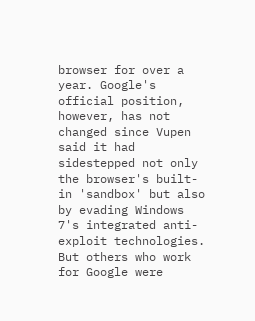browser for over a year. Google's official position, however, has not changed since Vupen said it had sidestepped not only the browser's built-in 'sandbox' but also by evading Windows 7's integrated anti-exploit technologies. But others who work for Google were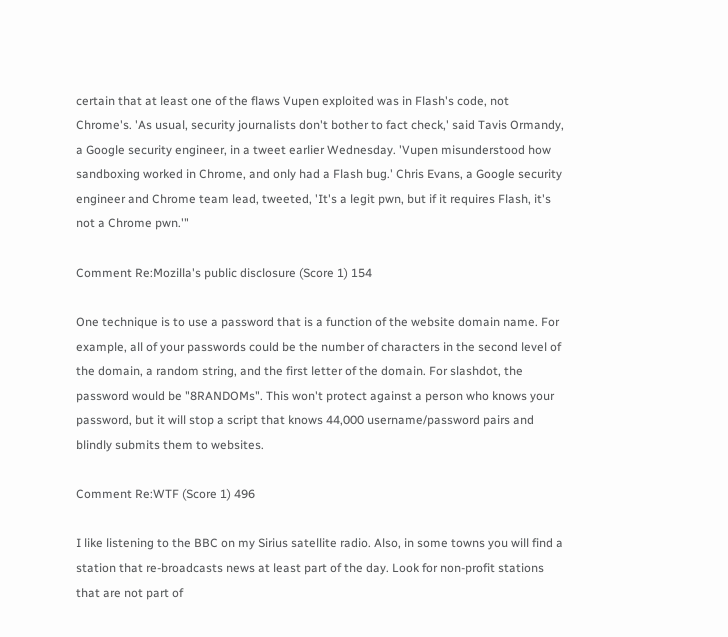certain that at least one of the flaws Vupen exploited was in Flash's code, not Chrome's. 'As usual, security journalists don't bother to fact check,' said Tavis Ormandy, a Google security engineer, in a tweet earlier Wednesday. 'Vupen misunderstood how sandboxing worked in Chrome, and only had a Flash bug.' Chris Evans, a Google security engineer and Chrome team lead, tweeted, 'It's a legit pwn, but if it requires Flash, it's not a Chrome pwn.'"

Comment Re:Mozilla's public disclosure (Score 1) 154

One technique is to use a password that is a function of the website domain name. For example, all of your passwords could be the number of characters in the second level of the domain, a random string, and the first letter of the domain. For slashdot, the password would be "8RANDOMs". This won't protect against a person who knows your password, but it will stop a script that knows 44,000 username/password pairs and blindly submits them to websites.

Comment Re:WTF (Score 1) 496

I like listening to the BBC on my Sirius satellite radio. Also, in some towns you will find a station that re-broadcasts news at least part of the day. Look for non-profit stations that are not part of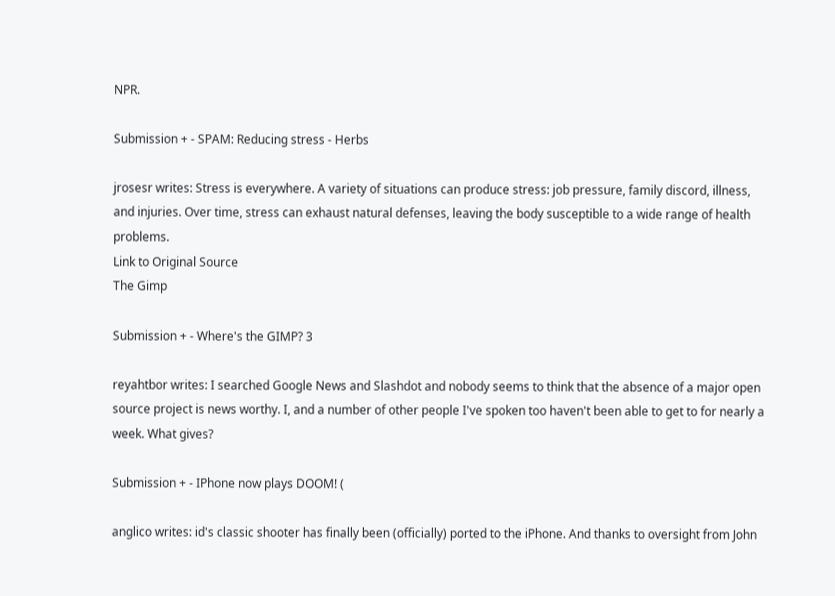NPR.

Submission + - SPAM: Reducing stress - Herbs

jrosesr writes: Stress is everywhere. A variety of situations can produce stress: job pressure, family discord, illness, and injuries. Over time, stress can exhaust natural defenses, leaving the body susceptible to a wide range of health problems.
Link to Original Source
The Gimp

Submission + - Where's the GIMP? 3

reyahtbor writes: I searched Google News and Slashdot and nobody seems to think that the absence of a major open source project is news worthy. I, and a number of other people I've spoken too haven't been able to get to for nearly a week. What gives?

Submission + - IPhone now plays DOOM! (

anglico writes: id's classic shooter has finally been (officially) ported to the iPhone. And thanks to oversight from John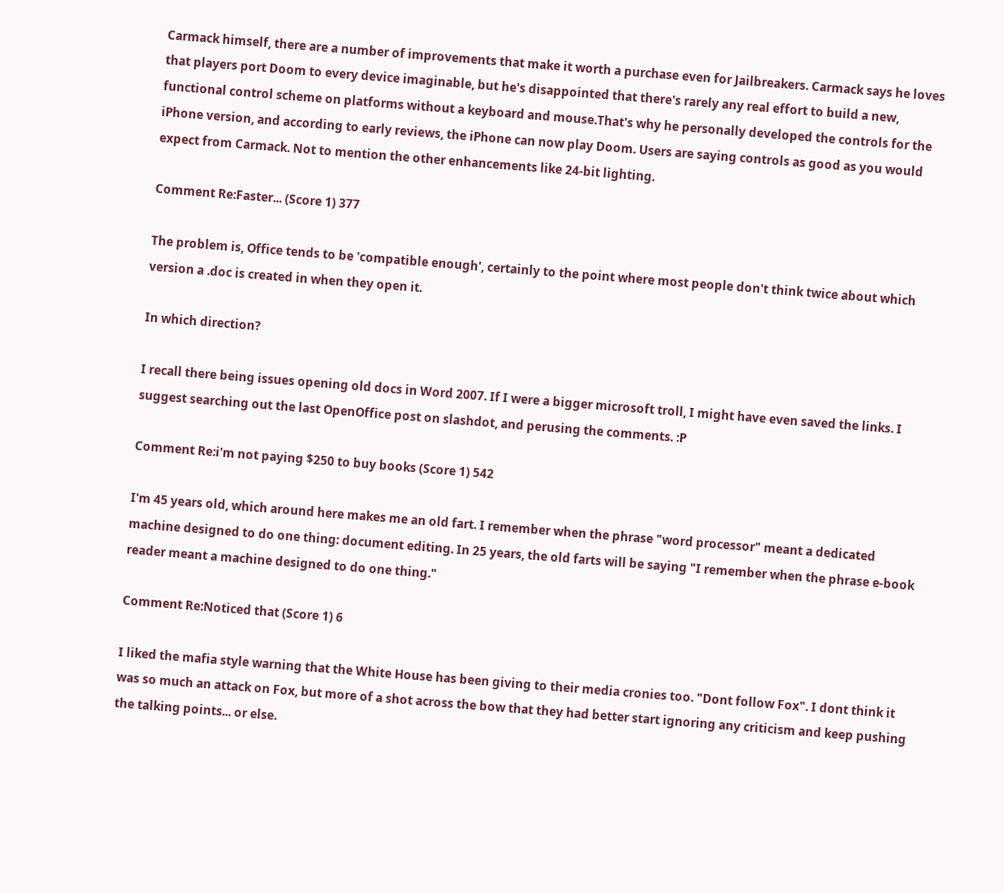Carmack himself, there are a number of improvements that make it worth a purchase even for Jailbreakers. Carmack says he loves that players port Doom to every device imaginable, but he's disappointed that there's rarely any real effort to build a new, functional control scheme on platforms without a keyboard and mouse.That's why he personally developed the controls for the iPhone version, and according to early reviews, the iPhone can now play Doom. Users are saying controls as good as you would expect from Carmack. Not to mention the other enhancements like 24-bit lighting.

Comment Re:Faster... (Score 1) 377

The problem is, Office tends to be 'compatible enough', certainly to the point where most people don't think twice about which version a .doc is created in when they open it.

In which direction?

I recall there being issues opening old docs in Word 2007. If I were a bigger microsoft troll, I might have even saved the links. I suggest searching out the last OpenOffice post on slashdot, and perusing the comments. :P

Comment Re:i'm not paying $250 to buy books (Score 1) 542

I'm 45 years old, which around here makes me an old fart. I remember when the phrase "word processor" meant a dedicated machine designed to do one thing: document editing. In 25 years, the old farts will be saying "I remember when the phrase e-book reader meant a machine designed to do one thing."

Comment Re:Noticed that (Score 1) 6

I liked the mafia style warning that the White House has been giving to their media cronies too. "Dont follow Fox". I dont think it was so much an attack on Fox, but more of a shot across the bow that they had better start ignoring any criticism and keep pushing the talking points... or else.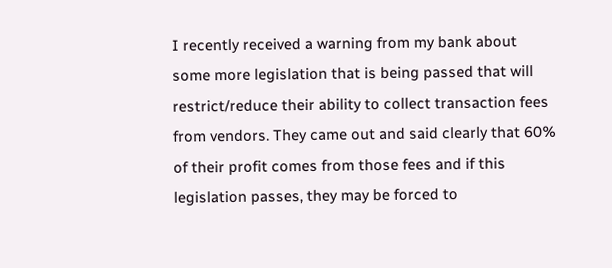I recently received a warning from my bank about some more legislation that is being passed that will restrict/reduce their ability to collect transaction fees from vendors. They came out and said clearly that 60% of their profit comes from those fees and if this legislation passes, they may be forced to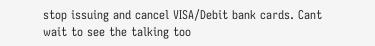stop issuing and cancel VISA/Debit bank cards. Cant wait to see the talking too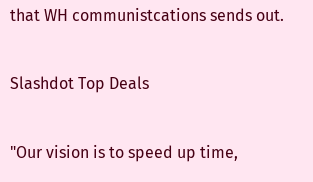that WH communistcations sends out.

Slashdot Top Deals

"Our vision is to speed up time,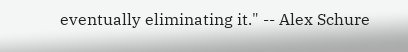eventually eliminating it." -- Alex Schure